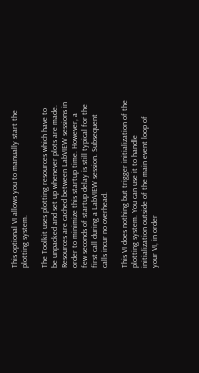This optional VI allows you to manually start the plotting system.

The Toolkit uses plotting resources which have to be unpacked and set up whenever plots are made. Resources are cached between LabVIEW sessions in order to minimize this startup time. However, a few seconds of startup delay is still typical for the first call during a LabVIEW session. Subsequent calls incur no overhead.

This VI does nothing but trigger initialization of the plotting system. You can use it to handle initialization outside of the main event loop of your VI, in order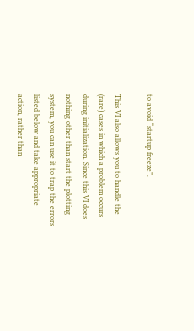to avoid “startup freeze”.

This VI also allows you to handle the (rare) cases in which a problem occurs during initialization. Since this VI does nothing other than start the plotting system, you can use it to trap the errors listed below and take appropriate action, rather than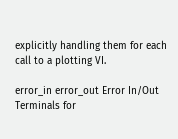explicitly handling them for each call to a plotting VI.

error_in error_out Error In/Out
Terminals for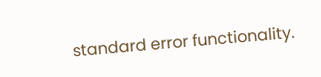standard error functionality.